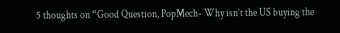5 thoughts on “Good Question, PopMech- Why isn’t the US buying the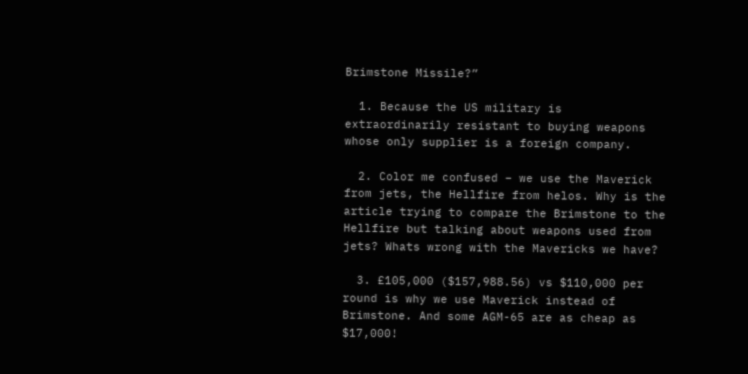Brimstone Missile?”

  1. Because the US military is extraordinarily resistant to buying weapons whose only supplier is a foreign company.

  2. Color me confused – we use the Maverick from jets, the Hellfire from helos. Why is the article trying to compare the Brimstone to the Hellfire but talking about weapons used from jets? Whats wrong with the Mavericks we have?

  3. £105,000 ($157,988.56) vs $110,000 per round is why we use Maverick instead of Brimstone. And some AGM-65 are as cheap as $17,000!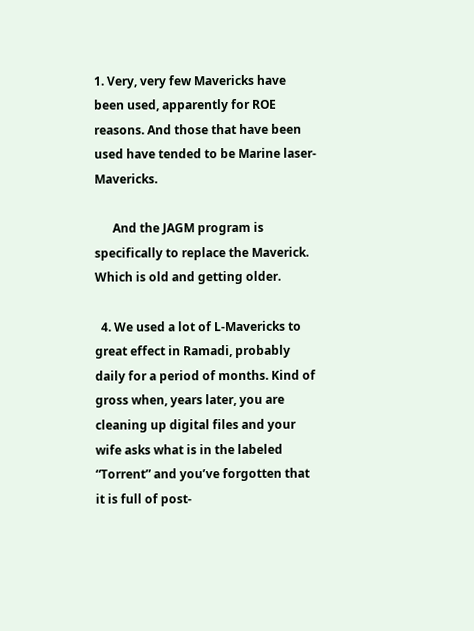1. Very, very few Mavericks have been used, apparently for ROE reasons. And those that have been used have tended to be Marine laser-Mavericks.

      And the JAGM program is specifically to replace the Maverick. Which is old and getting older.

  4. We used a lot of L-Mavericks to great effect in Ramadi, probably daily for a period of months. Kind of gross when, years later, you are cleaning up digital files and your wife asks what is in the labeled “Torrent” and you’ve forgotten that it is full of post-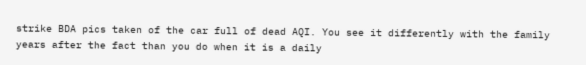strike BDA pics taken of the car full of dead AQI. You see it differently with the family years after the fact than you do when it is a daily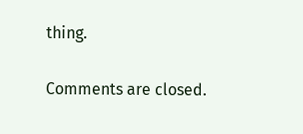thing.

Comments are closed.